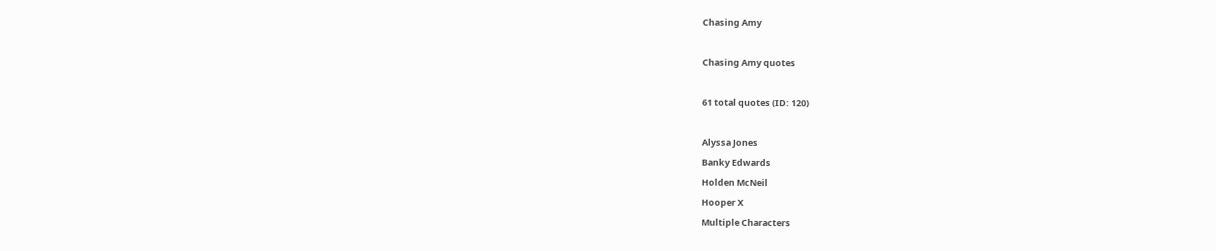Chasing Amy

Chasing Amy quotes

61 total quotes (ID: 120)

Alyssa Jones
Banky Edwards
Holden McNeil
Hooper X
Multiple Characters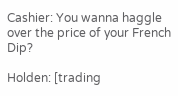Cashier: You wanna haggle over the price of your French Dip?

Holden: [trading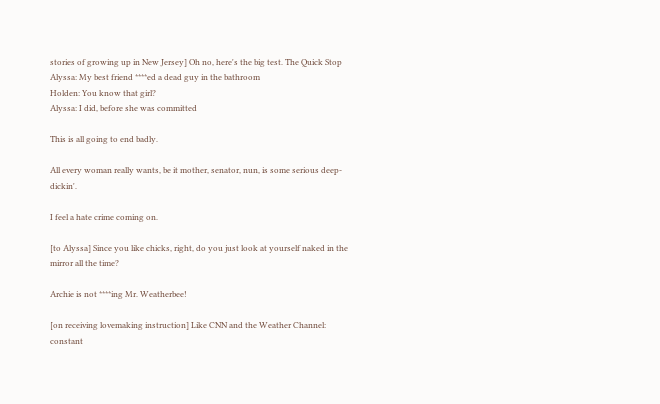stories of growing up in New Jersey] Oh no, here's the big test. The Quick Stop
Alyssa: My best friend ****ed a dead guy in the bathroom
Holden: You know that girl?
Alyssa: I did, before she was committed

This is all going to end badly.

All every woman really wants, be it mother, senator, nun, is some serious deep-dickin'.

I feel a hate crime coming on.

[to Alyssa] Since you like chicks, right, do you just look at yourself naked in the mirror all the time?

Archie is not ****ing Mr. Weatherbee!

[on receiving lovemaking instruction] Like CNN and the Weather Channel: constant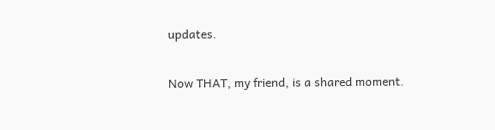updates.

Now THAT, my friend, is a shared moment.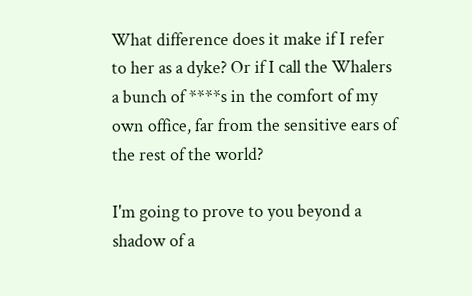What difference does it make if I refer to her as a dyke? Or if I call the Whalers a bunch of ****s in the comfort of my own office, far from the sensitive ears of the rest of the world?

I'm going to prove to you beyond a shadow of a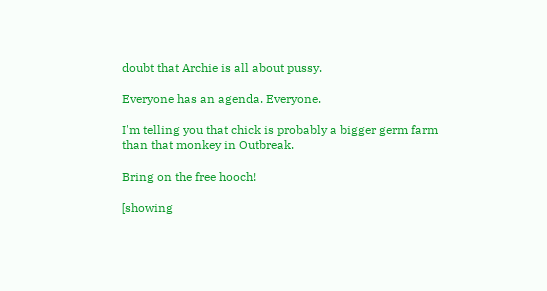doubt that Archie is all about pussy.

Everyone has an agenda. Everyone.

I'm telling you that chick is probably a bigger germ farm than that monkey in Outbreak.

Bring on the free hooch!

[showing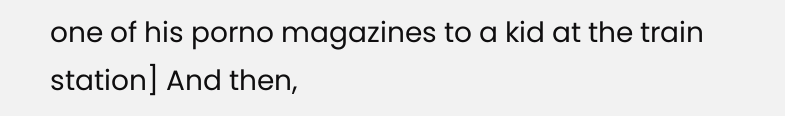one of his porno magazines to a kid at the train station] And then,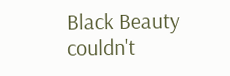Black Beauty couldn't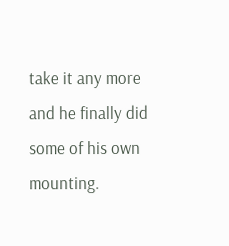take it any more and he finally did some of his own mounting.